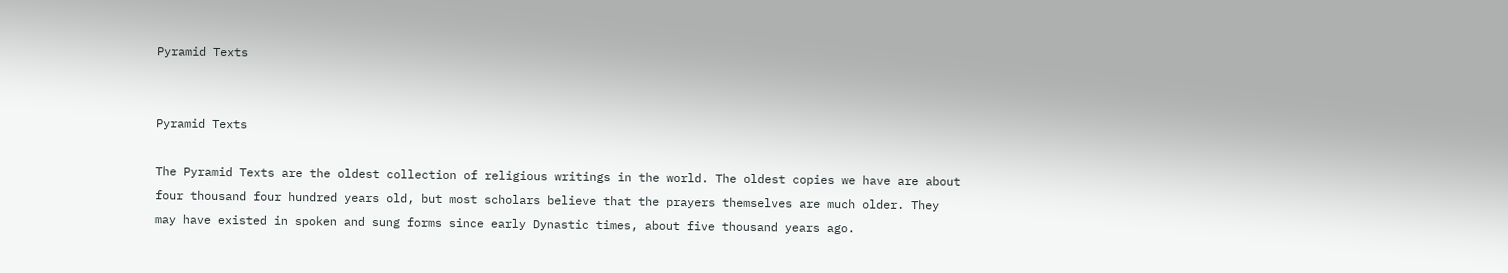Pyramid Texts


Pyramid Texts

The Pyramid Texts are the oldest collection of religious writings in the world. The oldest copies we have are about four thousand four hundred years old, but most scholars believe that the prayers themselves are much older. They may have existed in spoken and sung forms since early Dynastic times, about five thousand years ago.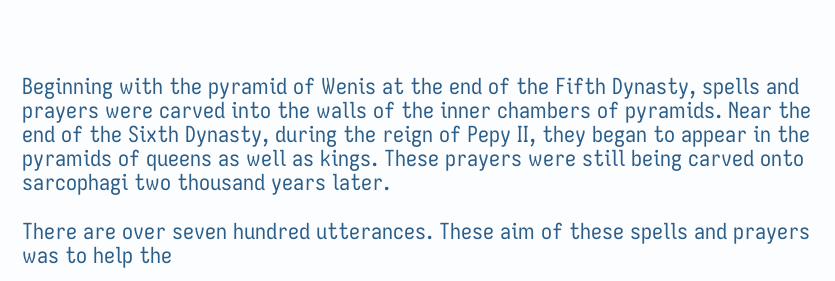Beginning with the pyramid of Wenis at the end of the Fifth Dynasty, spells and prayers were carved into the walls of the inner chambers of pyramids. Near the end of the Sixth Dynasty, during the reign of Pepy II, they began to appear in the pyramids of queens as well as kings. These prayers were still being carved onto sarcophagi two thousand years later.

There are over seven hundred utterances. These aim of these spells and prayers was to help the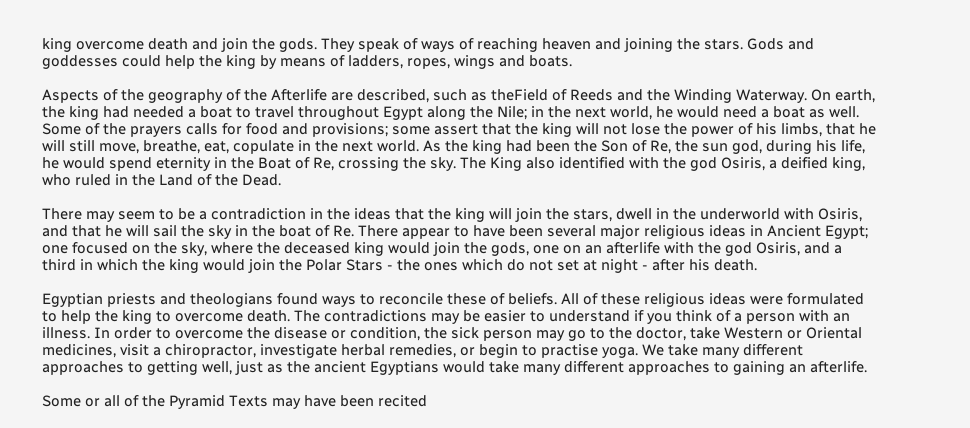king overcome death and join the gods. They speak of ways of reaching heaven and joining the stars. Gods and goddesses could help the king by means of ladders, ropes, wings and boats.

Aspects of the geography of the Afterlife are described, such as theField of Reeds and the Winding Waterway. On earth, the king had needed a boat to travel throughout Egypt along the Nile; in the next world, he would need a boat as well. Some of the prayers calls for food and provisions; some assert that the king will not lose the power of his limbs, that he will still move, breathe, eat, copulate in the next world. As the king had been the Son of Re, the sun god, during his life, he would spend eternity in the Boat of Re, crossing the sky. The King also identified with the god Osiris, a deified king, who ruled in the Land of the Dead.

There may seem to be a contradiction in the ideas that the king will join the stars, dwell in the underworld with Osiris, and that he will sail the sky in the boat of Re. There appear to have been several major religious ideas in Ancient Egypt; one focused on the sky, where the deceased king would join the gods, one on an afterlife with the god Osiris, and a third in which the king would join the Polar Stars - the ones which do not set at night - after his death.

Egyptian priests and theologians found ways to reconcile these of beliefs. All of these religious ideas were formulated to help the king to overcome death. The contradictions may be easier to understand if you think of a person with an illness. In order to overcome the disease or condition, the sick person may go to the doctor, take Western or Oriental medicines, visit a chiropractor, investigate herbal remedies, or begin to practise yoga. We take many different approaches to getting well, just as the ancient Egyptians would take many different approaches to gaining an afterlife.

Some or all of the Pyramid Texts may have been recited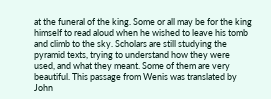at the funeral of the king. Some or all may be for the king himself to read aloud when he wished to leave his tomb and climb to the sky. Scholars are still studying the pyramid texts, trying to understand how they were used, and what they meant. Some of them are very beautiful. This passage from Wenis was translated by John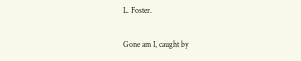L. Foster.

Gone am I, caught by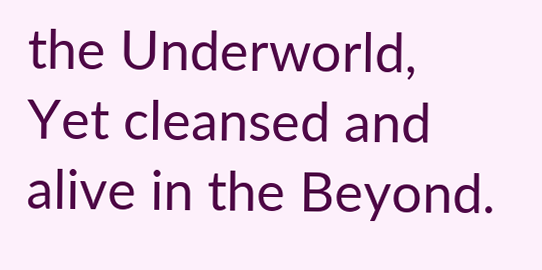the Underworld,
Yet cleansed and alive in the Beyond.